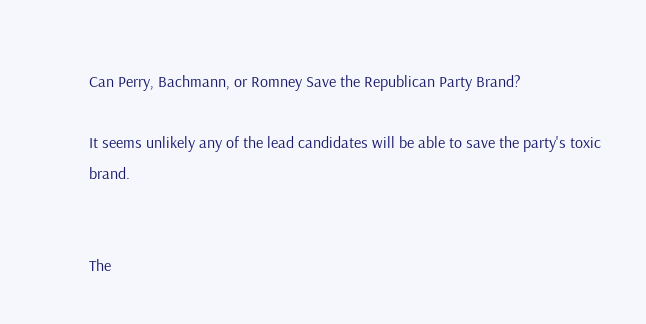Can Perry, Bachmann, or Romney Save the Republican Party Brand?

It seems unlikely any of the lead candidates will be able to save the party's toxic brand.


The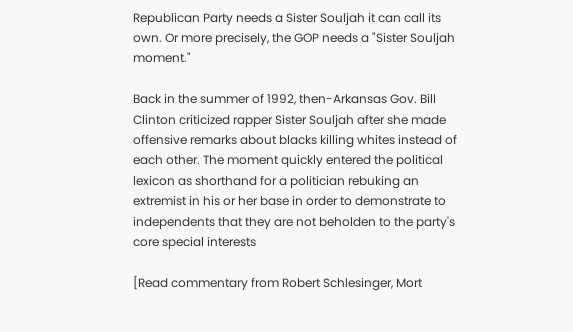Republican Party needs a Sister Souljah it can call its own. Or more precisely, the GOP needs a "Sister Souljah moment."

Back in the summer of 1992, then-Arkansas Gov. Bill Clinton criticized rapper Sister Souljah after she made offensive remarks about blacks killing whites instead of each other. The moment quickly entered the political lexicon as shorthand for a politician rebuking an extremist in his or her base in order to demonstrate to independents that they are not beholden to the party's core special interests

[Read commentary from Robert Schlesinger, Mort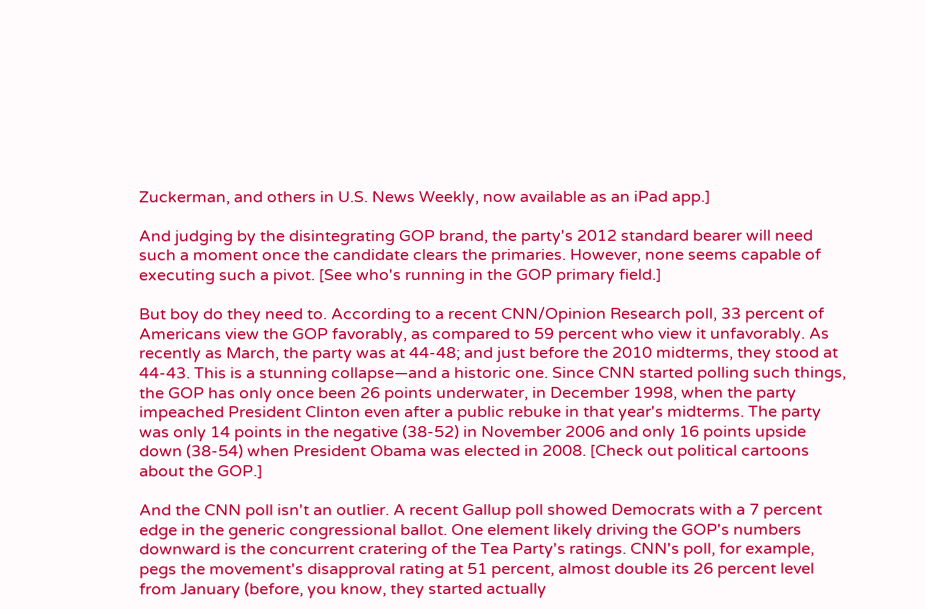Zuckerman, and others in U.S. News Weekly, now available as an iPad app.]

And judging by the disintegrating GOP brand, the party's 2012 standard bearer will need such a moment once the candidate clears the primaries. However, none seems capable of executing such a pivot. [See who's running in the GOP primary field.]

But boy do they need to. According to a recent CNN/Opinion Research poll, 33 percent of Americans view the GOP favorably, as compared to 59 percent who view it unfavorably. As recently as March, the party was at 44-48; and just before the 2010 midterms, they stood at 44-43. This is a stunning collapse—and a historic one. Since CNN started polling such things, the GOP has only once been 26 points underwater, in December 1998, when the party impeached President Clinton even after a public rebuke in that year's midterms. The party was only 14 points in the negative (38-52) in November 2006 and only 16 points upside down (38-54) when President Obama was elected in 2008. [Check out political cartoons about the GOP.]

And the CNN poll isn't an outlier. A recent Gallup poll showed Democrats with a 7 percent edge in the generic congressional ballot. One element likely driving the GOP's numbers downward is the concurrent cratering of the Tea Party's ratings. CNN's poll, for example, pegs the movement's disapproval rating at 51 percent, almost double its 26 percent level from January (before, you know, they started actually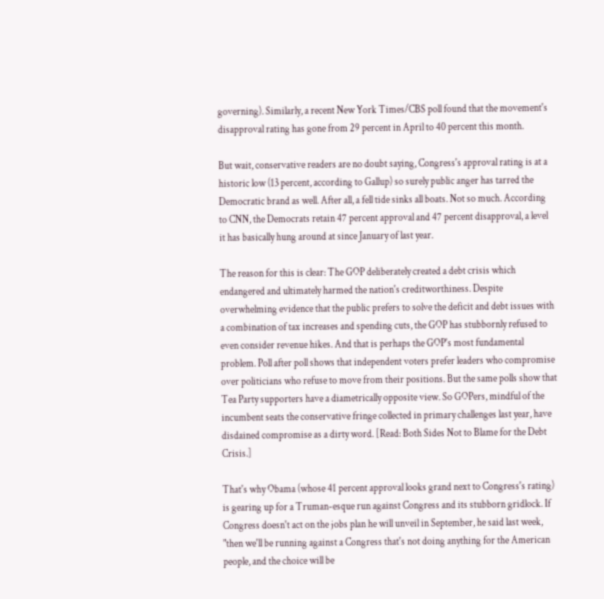governing). Similarly, a recent New York Times/CBS poll found that the movement's disapproval rating has gone from 29 percent in April to 40 percent this month.

But wait, conservative readers are no doubt saying, Congress's approval rating is at a historic low (13 percent, according to Gallup) so surely public anger has tarred the Democratic brand as well. After all, a fell tide sinks all boats. Not so much. According to CNN, the Democrats retain 47 percent approval and 47 percent disapproval, a level it has basically hung around at since January of last year.

The reason for this is clear: The GOP deliberately created a debt crisis which endangered and ultimately harmed the nation's creditworthiness. Despite overwhelming evidence that the public prefers to solve the deficit and debt issues with a combination of tax increases and spending cuts, the GOP has stubbornly refused to even consider revenue hikes. And that is perhaps the GOP's most fundamental problem. Poll after poll shows that independent voters prefer leaders who compromise over politicians who refuse to move from their positions. But the same polls show that Tea Party supporters have a diametrically opposite view. So GOPers, mindful of the incumbent seats the conservative fringe collected in primary challenges last year, have disdained compromise as a dirty word. [Read: Both Sides Not to Blame for the Debt Crisis.]

That's why Obama (whose 41 percent approval looks grand next to Congress's rating) is gearing up for a Truman-esque run against Congress and its stubborn gridlock. If Congress doesn't act on the jobs plan he will unveil in September, he said last week, "then we'll be running against a Congress that's not doing anything for the American people, and the choice will be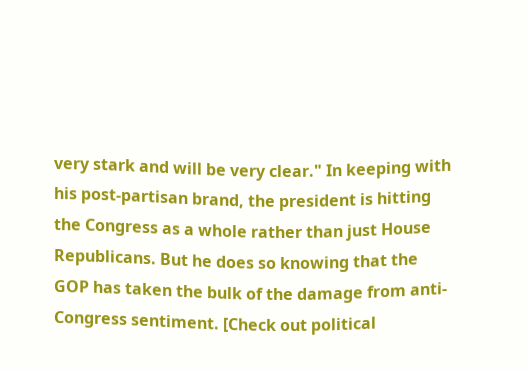very stark and will be very clear." In keeping with his post-partisan brand, the president is hitting the Congress as a whole rather than just House Republicans. But he does so knowing that the GOP has taken the bulk of the damage from anti-Congress sentiment. [Check out political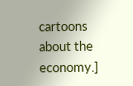cartoons about the economy.]